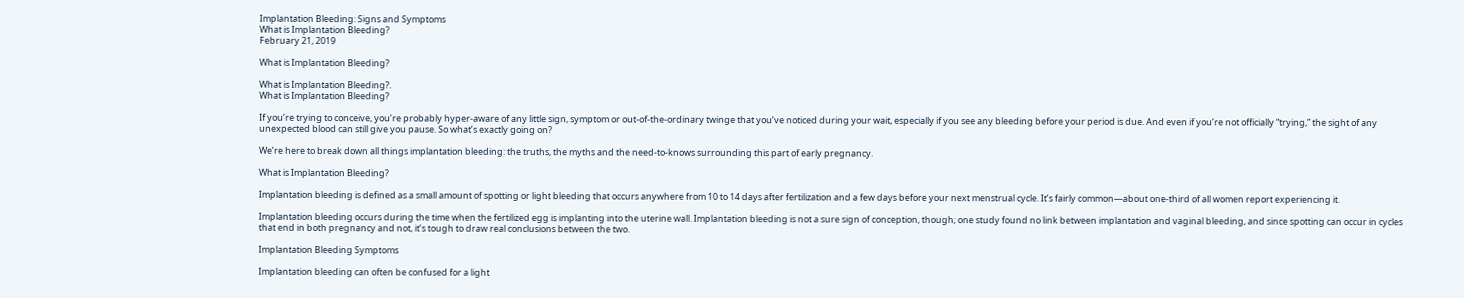Implantation Bleeding: Signs and Symptoms
What is Implantation Bleeding?
February 21, 2019

What is Implantation Bleeding?

What is Implantation Bleeding?.
What is Implantation Bleeding?

If you’re trying to conceive, you’re probably hyper-aware of any little sign, symptom or out-of-the-ordinary twinge that you’ve noticed during your wait, especially if you see any bleeding before your period is due. And even if you’re not officially “trying,” the sight of any unexpected blood can still give you pause. So what’s exactly going on?

We’re here to break down all things implantation bleeding: the truths, the myths and the need-to-knows surrounding this part of early pregnancy.

What is Implantation Bleeding?

Implantation bleeding is defined as a small amount of spotting or light bleeding that occurs anywhere from 10 to 14 days after fertilization and a few days before your next menstrual cycle. It’s fairly common—about one-third of all women report experiencing it.

Implantation bleeding occurs during the time when the fertilized egg is implanting into the uterine wall. Implantation bleeding is not a sure sign of conception, though; one study found no link between implantation and vaginal bleeding, and since spotting can occur in cycles that end in both pregnancy and not, it’s tough to draw real conclusions between the two.

Implantation Bleeding Symptoms

Implantation bleeding can often be confused for a light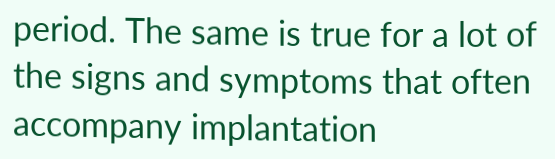period. The same is true for a lot of the signs and symptoms that often accompany implantation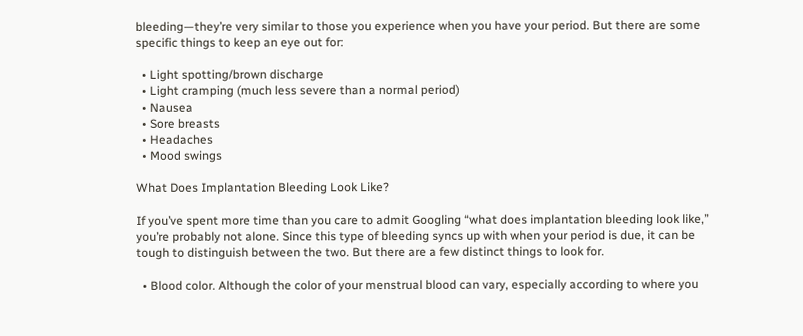bleeding—they’re very similar to those you experience when you have your period. But there are some specific things to keep an eye out for:

  • Light spotting/brown discharge
  • Light cramping (much less severe than a normal period)
  • Nausea
  • Sore breasts
  • Headaches
  • Mood swings

What Does Implantation Bleeding Look Like?

If you’ve spent more time than you care to admit Googling “what does implantation bleeding look like,” you’re probably not alone. Since this type of bleeding syncs up with when your period is due, it can be tough to distinguish between the two. But there are a few distinct things to look for.

  • Blood color. Although the color of your menstrual blood can vary, especially according to where you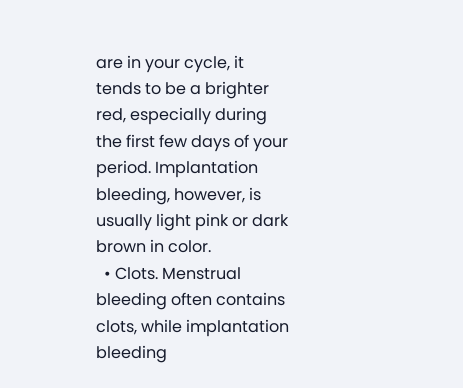are in your cycle, it tends to be a brighter red, especially during the first few days of your period. Implantation bleeding, however, is usually light pink or dark brown in color.
  • Clots. Menstrual bleeding often contains clots, while implantation bleeding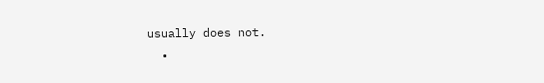usually does not.
  •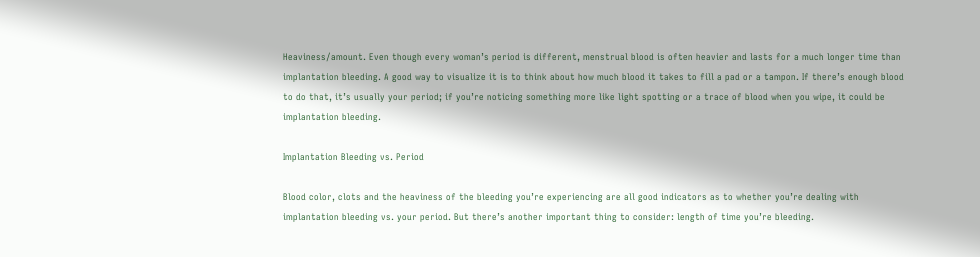Heaviness/amount. Even though every woman’s period is different, menstrual blood is often heavier and lasts for a much longer time than implantation bleeding. A good way to visualize it is to think about how much blood it takes to fill a pad or a tampon. If there’s enough blood to do that, it’s usually your period; if you’re noticing something more like light spotting or a trace of blood when you wipe, it could be implantation bleeding.

Implantation Bleeding vs. Period

Blood color, clots and the heaviness of the bleeding you’re experiencing are all good indicators as to whether you’re dealing with implantation bleeding vs. your period. But there’s another important thing to consider: length of time you’re bleeding.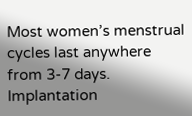Most women’s menstrual cycles last anywhere from 3-7 days. Implantation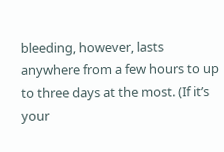bleeding, however, lasts anywhere from a few hours to up to three days at the most. (If it’s your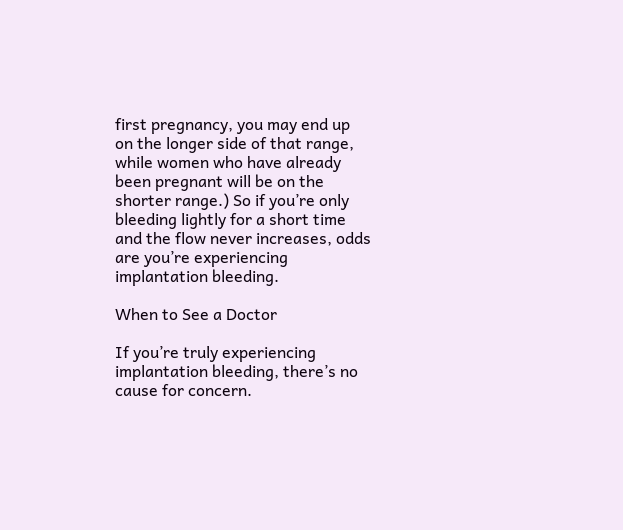first pregnancy, you may end up on the longer side of that range, while women who have already been pregnant will be on the shorter range.) So if you’re only bleeding lightly for a short time and the flow never increases, odds are you’re experiencing implantation bleeding.

When to See a Doctor

If you’re truly experiencing implantation bleeding, there’s no cause for concern.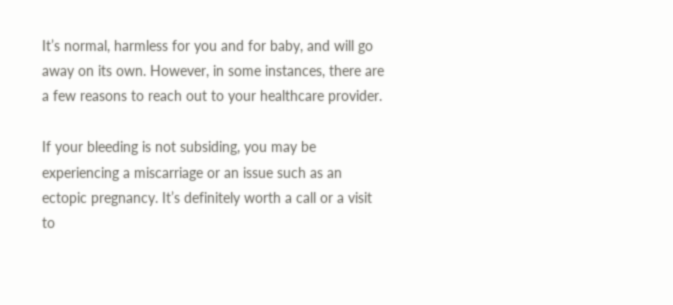It’s normal, harmless for you and for baby, and will go away on its own. However, in some instances, there are a few reasons to reach out to your healthcare provider.

If your bleeding is not subsiding, you may be experiencing a miscarriage or an issue such as an ectopic pregnancy. It’s definitely worth a call or a visit to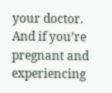your doctor. And if you’re pregnant and experiencing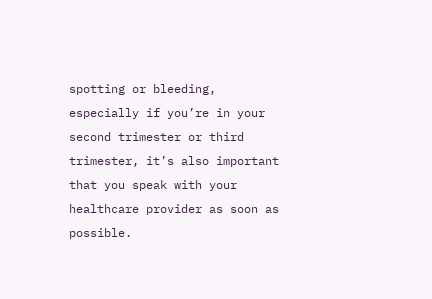spotting or bleeding, especially if you’re in your second trimester or third trimester, it’s also important that you speak with your healthcare provider as soon as possible.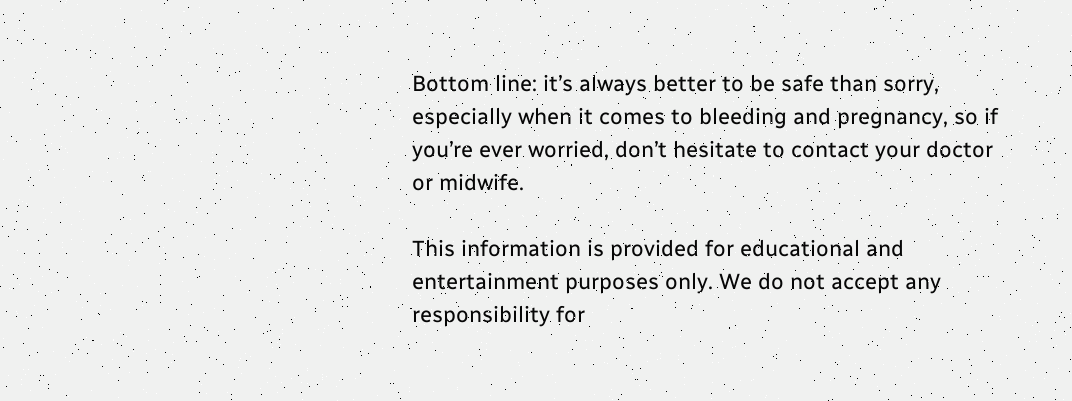Bottom line: it’s always better to be safe than sorry, especially when it comes to bleeding and pregnancy, so if you’re ever worried, don’t hesitate to contact your doctor or midwife.

This information is provided for educational and entertainment purposes only. We do not accept any responsibility for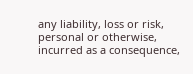any liability, loss or risk, personal or otherwise, incurred as a consequence,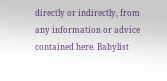directly or indirectly, from any information or advice contained here. Babylist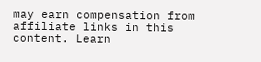may earn compensation from affiliate links in this content. Learn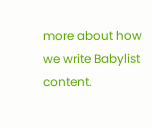more about how we write Babylist content.